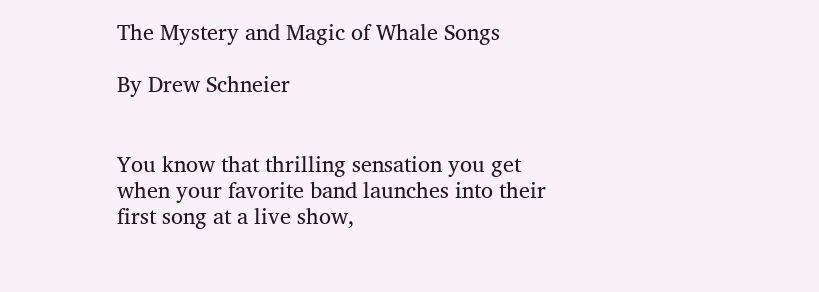The Mystery and Magic of Whale Songs

By Drew Schneier


You know that thrilling sensation you get when your favorite band launches into their first song at a live show,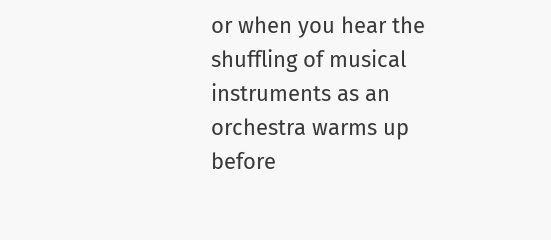or when you hear the shuffling of musical instruments as an orchestra warms up before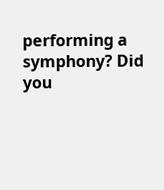performing a symphony? Did you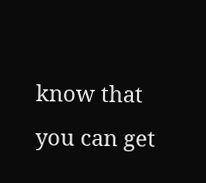know that you can get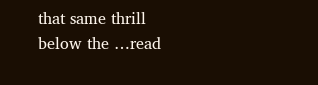that same thrill below the …read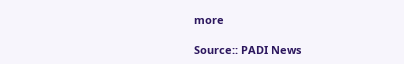more

Source:: PADI News